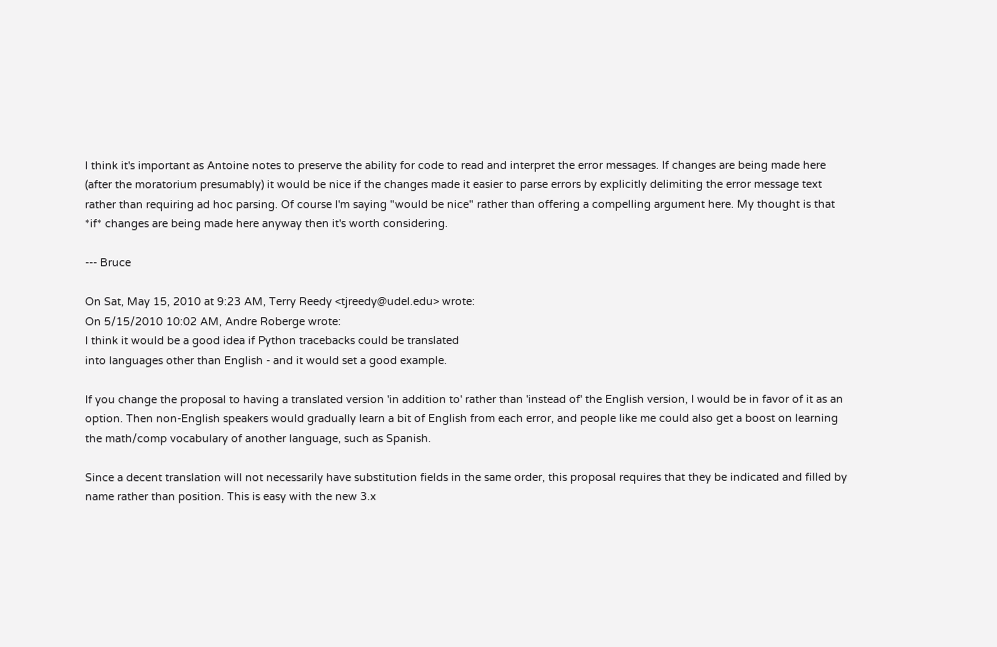I think it's important as Antoine notes to preserve the ability for code to read and interpret the error messages. If changes are being made here (after the moratorium presumably) it would be nice if the changes made it easier to parse errors by explicitly delimiting the error message text rather than requiring ad hoc parsing. Of course I'm saying "would be nice" rather than offering a compelling argument here. My thought is that *if* changes are being made here anyway then it's worth considering.

--- Bruce

On Sat, May 15, 2010 at 9:23 AM, Terry Reedy <tjreedy@udel.edu> wrote:
On 5/15/2010 10:02 AM, Andre Roberge wrote:
I think it would be a good idea if Python tracebacks could be translated
into languages other than English - and it would set a good example.

If you change the proposal to having a translated version 'in addition to' rather than 'instead of' the English version, I would be in favor of it as an option. Then non-English speakers would gradually learn a bit of English from each error, and people like me could also get a boost on learning the math/comp vocabulary of another language, such as Spanish.

Since a decent translation will not necessarily have substitution fields in the same order, this proposal requires that they be indicated and filled by name rather than position. This is easy with the new 3.x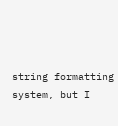string formatting system, but I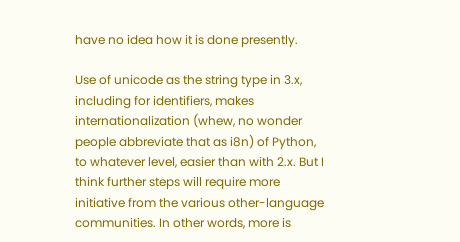have no idea how it is done presently.

Use of unicode as the string type in 3.x, including for identifiers, makes internationalization (whew, no wonder people abbreviate that as i8n) of Python, to whatever level, easier than with 2.x. But I think further steps will require more initiative from the various other-language communities. In other words, more is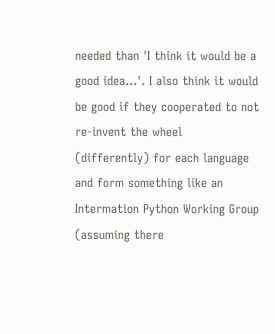needed than 'I think it would be a good idea...'. I also think it would be good if they cooperated to not re-invent the wheel (differently) for each language and form something like an Intermation Python Working Group (assuming there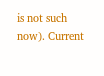is not such now). Current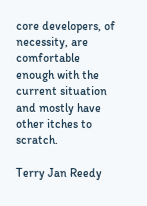core developers, of necessity, are comfortable enough with the current situation and mostly have other itches to scratch.

Terry Jan Reedy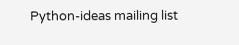Python-ideas mailing list